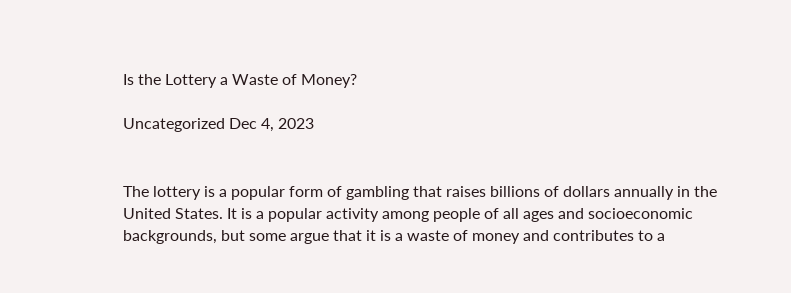Is the Lottery a Waste of Money?

Uncategorized Dec 4, 2023


The lottery is a popular form of gambling that raises billions of dollars annually in the United States. It is a popular activity among people of all ages and socioeconomic backgrounds, but some argue that it is a waste of money and contributes to a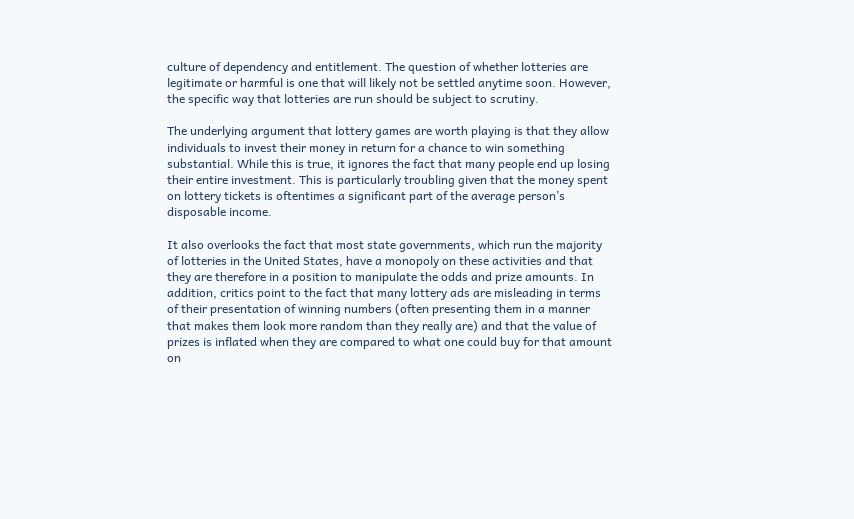culture of dependency and entitlement. The question of whether lotteries are legitimate or harmful is one that will likely not be settled anytime soon. However, the specific way that lotteries are run should be subject to scrutiny.

The underlying argument that lottery games are worth playing is that they allow individuals to invest their money in return for a chance to win something substantial. While this is true, it ignores the fact that many people end up losing their entire investment. This is particularly troubling given that the money spent on lottery tickets is oftentimes a significant part of the average person’s disposable income.

It also overlooks the fact that most state governments, which run the majority of lotteries in the United States, have a monopoly on these activities and that they are therefore in a position to manipulate the odds and prize amounts. In addition, critics point to the fact that many lottery ads are misleading in terms of their presentation of winning numbers (often presenting them in a manner that makes them look more random than they really are) and that the value of prizes is inflated when they are compared to what one could buy for that amount on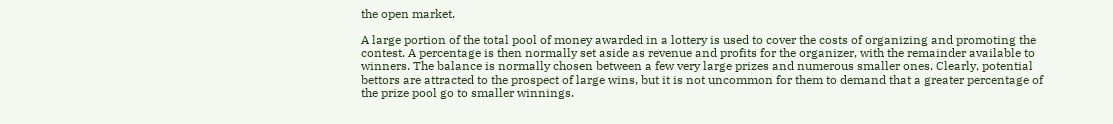the open market.

A large portion of the total pool of money awarded in a lottery is used to cover the costs of organizing and promoting the contest. A percentage is then normally set aside as revenue and profits for the organizer, with the remainder available to winners. The balance is normally chosen between a few very large prizes and numerous smaller ones. Clearly, potential bettors are attracted to the prospect of large wins, but it is not uncommon for them to demand that a greater percentage of the prize pool go to smaller winnings.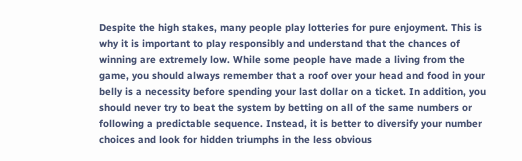Despite the high stakes, many people play lotteries for pure enjoyment. This is why it is important to play responsibly and understand that the chances of winning are extremely low. While some people have made a living from the game, you should always remember that a roof over your head and food in your belly is a necessity before spending your last dollar on a ticket. In addition, you should never try to beat the system by betting on all of the same numbers or following a predictable sequence. Instead, it is better to diversify your number choices and look for hidden triumphs in the less obvious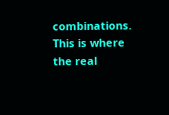combinations. This is where the real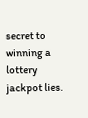secret to winning a lottery jackpot lies.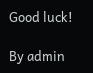Good luck!

By admin